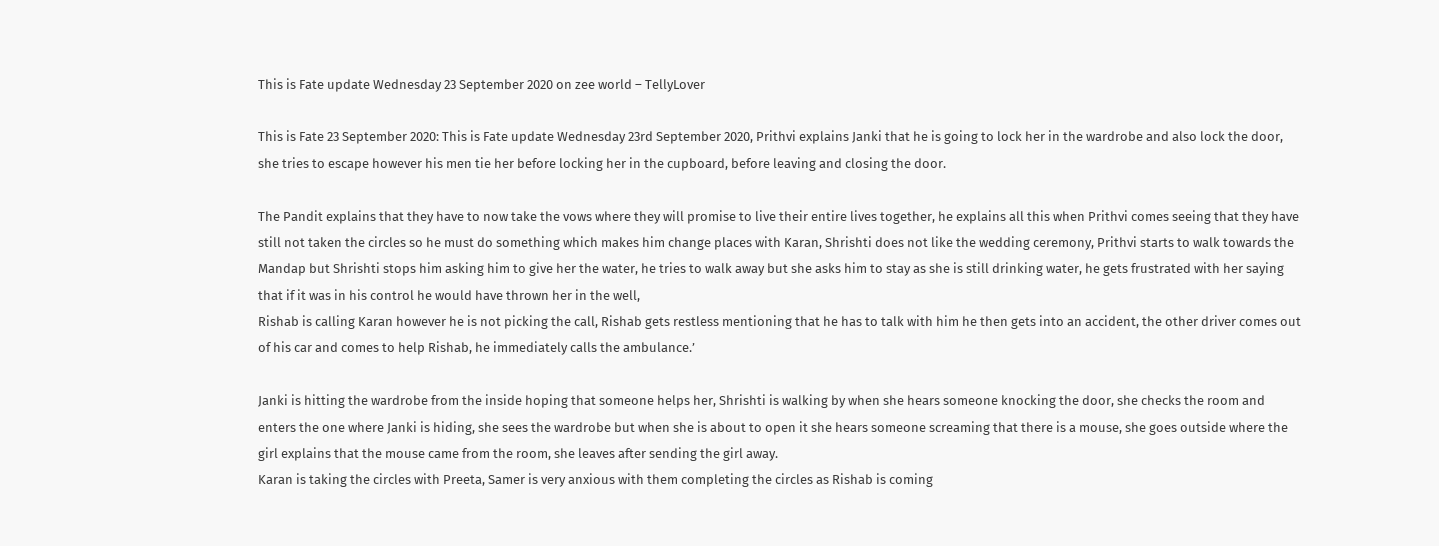This is Fate update Wednesday 23 September 2020 on zee world – TellyLover

This is Fate 23 September 2020: This is Fate update Wednesday 23rd September 2020, Prithvi explains Janki that he is going to lock her in the wardrobe and also lock the door, she tries to escape however his men tie her before locking her in the cupboard, before leaving and closing the door.

The Pandit explains that they have to now take the vows where they will promise to live their entire lives together, he explains all this when Prithvi comes seeing that they have still not taken the circles so he must do something which makes him change places with Karan, Shrishti does not like the wedding ceremony, Prithvi starts to walk towards the Mandap but Shrishti stops him asking him to give her the water, he tries to walk away but she asks him to stay as she is still drinking water, he gets frustrated with her saying that if it was in his control he would have thrown her in the well,
Rishab is calling Karan however he is not picking the call, Rishab gets restless mentioning that he has to talk with him he then gets into an accident, the other driver comes out of his car and comes to help Rishab, he immediately calls the ambulance.’

Janki is hitting the wardrobe from the inside hoping that someone helps her, Shrishti is walking by when she hears someone knocking the door, she checks the room and enters the one where Janki is hiding, she sees the wardrobe but when she is about to open it she hears someone screaming that there is a mouse, she goes outside where the girl explains that the mouse came from the room, she leaves after sending the girl away.
Karan is taking the circles with Preeta, Samer is very anxious with them completing the circles as Rishab is coming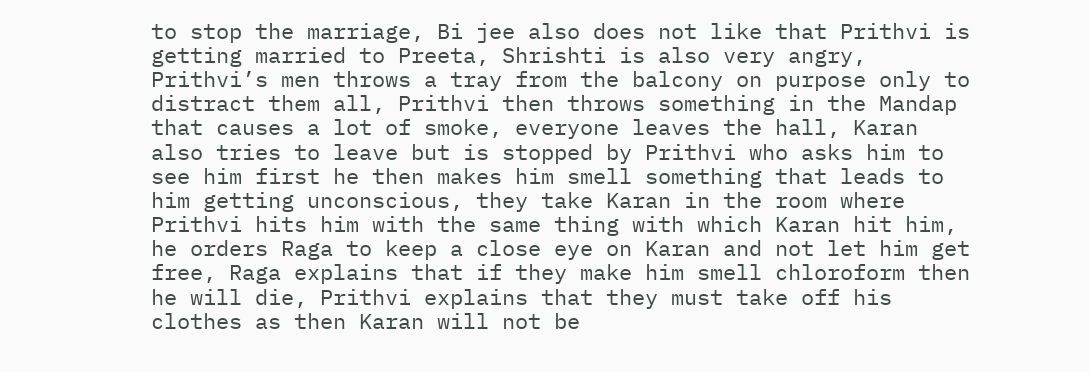to stop the marriage, Bi jee also does not like that Prithvi is getting married to Preeta, Shrishti is also very angry,
Prithvi’s men throws a tray from the balcony on purpose only to distract them all, Prithvi then throws something in the Mandap that causes a lot of smoke, everyone leaves the hall, Karan also tries to leave but is stopped by Prithvi who asks him to see him first he then makes him smell something that leads to him getting unconscious, they take Karan in the room where Prithvi hits him with the same thing with which Karan hit him, he orders Raga to keep a close eye on Karan and not let him get free, Raga explains that if they make him smell chloroform then he will die, Prithvi explains that they must take off his clothes as then Karan will not be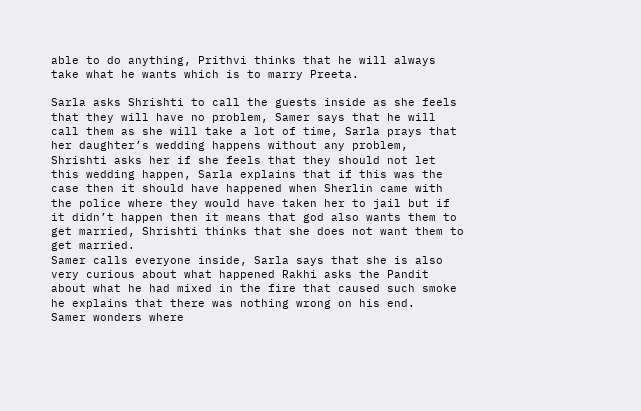able to do anything, Prithvi thinks that he will always take what he wants which is to marry Preeta.

Sarla asks Shrishti to call the guests inside as she feels that they will have no problem, Samer says that he will call them as she will take a lot of time, Sarla prays that her daughter’s wedding happens without any problem, Shrishti asks her if she feels that they should not let this wedding happen, Sarla explains that if this was the case then it should have happened when Sherlin came with the police where they would have taken her to jail but if it didn’t happen then it means that god also wants them to get married, Shrishti thinks that she does not want them to get married.
Samer calls everyone inside, Sarla says that she is also very curious about what happened Rakhi asks the Pandit about what he had mixed in the fire that caused such smoke he explains that there was nothing wrong on his end.
Samer wonders where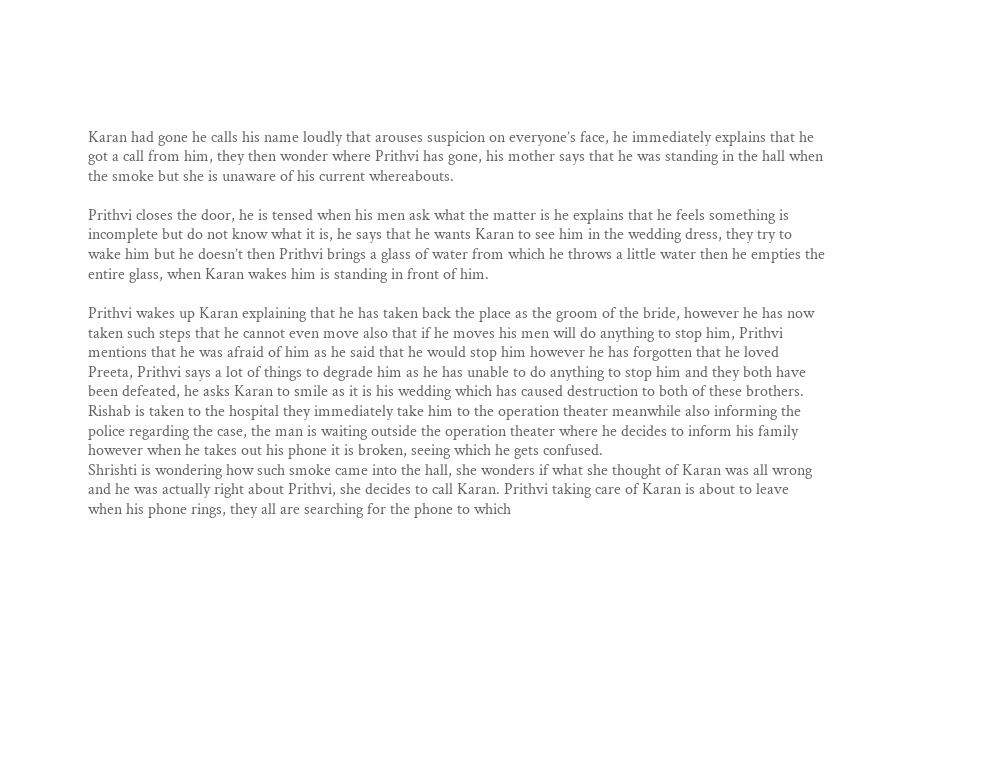Karan had gone he calls his name loudly that arouses suspicion on everyone’s face, he immediately explains that he got a call from him, they then wonder where Prithvi has gone, his mother says that he was standing in the hall when the smoke but she is unaware of his current whereabouts.

Prithvi closes the door, he is tensed when his men ask what the matter is he explains that he feels something is incomplete but do not know what it is, he says that he wants Karan to see him in the wedding dress, they try to wake him but he doesn’t then Prithvi brings a glass of water from which he throws a little water then he empties the entire glass, when Karan wakes him is standing in front of him.

Prithvi wakes up Karan explaining that he has taken back the place as the groom of the bride, however he has now taken such steps that he cannot even move also that if he moves his men will do anything to stop him, Prithvi mentions that he was afraid of him as he said that he would stop him however he has forgotten that he loved Preeta, Prithvi says a lot of things to degrade him as he has unable to do anything to stop him and they both have been defeated, he asks Karan to smile as it is his wedding which has caused destruction to both of these brothers.
Rishab is taken to the hospital they immediately take him to the operation theater meanwhile also informing the police regarding the case, the man is waiting outside the operation theater where he decides to inform his family however when he takes out his phone it is broken, seeing which he gets confused.
Shrishti is wondering how such smoke came into the hall, she wonders if what she thought of Karan was all wrong and he was actually right about Prithvi, she decides to call Karan. Prithvi taking care of Karan is about to leave when his phone rings, they all are searching for the phone to which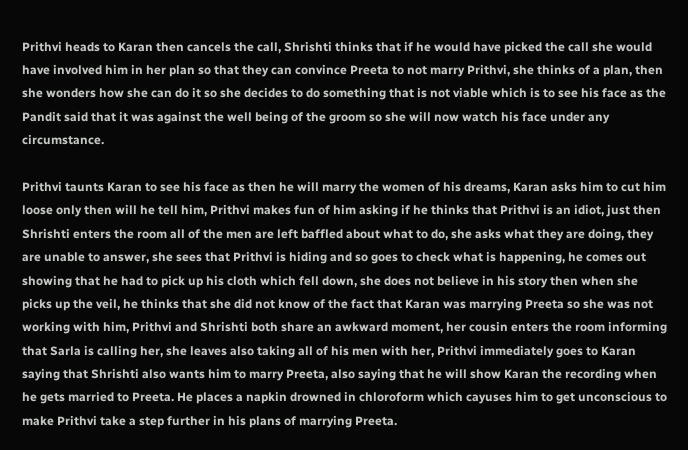Prithvi heads to Karan then cancels the call, Shrishti thinks that if he would have picked the call she would have involved him in her plan so that they can convince Preeta to not marry Prithvi, she thinks of a plan, then she wonders how she can do it so she decides to do something that is not viable which is to see his face as the Pandit said that it was against the well being of the groom so she will now watch his face under any circumstance.

Prithvi taunts Karan to see his face as then he will marry the women of his dreams, Karan asks him to cut him loose only then will he tell him, Prithvi makes fun of him asking if he thinks that Prithvi is an idiot, just then Shrishti enters the room all of the men are left baffled about what to do, she asks what they are doing, they are unable to answer, she sees that Prithvi is hiding and so goes to check what is happening, he comes out showing that he had to pick up his cloth which fell down, she does not believe in his story then when she picks up the veil, he thinks that she did not know of the fact that Karan was marrying Preeta so she was not working with him, Prithvi and Shrishti both share an awkward moment, her cousin enters the room informing that Sarla is calling her, she leaves also taking all of his men with her, Prithvi immediately goes to Karan saying that Shrishti also wants him to marry Preeta, also saying that he will show Karan the recording when he gets married to Preeta. He places a napkin drowned in chloroform which cayuses him to get unconscious to make Prithvi take a step further in his plans of marrying Preeta.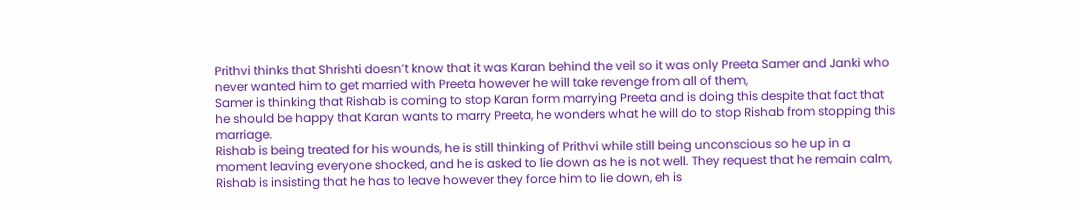Prithvi thinks that Shrishti doesn’t know that it was Karan behind the veil so it was only Preeta Samer and Janki who never wanted him to get married with Preeta however he will take revenge from all of them,
Samer is thinking that Rishab is coming to stop Karan form marrying Preeta and is doing this despite that fact that he should be happy that Karan wants to marry Preeta, he wonders what he will do to stop Rishab from stopping this marriage.
Rishab is being treated for his wounds, he is still thinking of Prithvi while still being unconscious so he up in a moment leaving everyone shocked, and he is asked to lie down as he is not well. They request that he remain calm, Rishab is insisting that he has to leave however they force him to lie down, eh is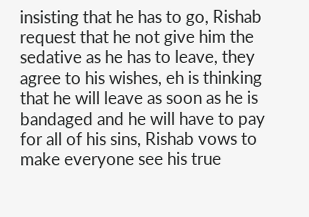insisting that he has to go, Rishab request that he not give him the sedative as he has to leave, they agree to his wishes, eh is thinking that he will leave as soon as he is bandaged and he will have to pay for all of his sins, Rishab vows to make everyone see his true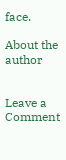face.

About the author


Leave a Comment